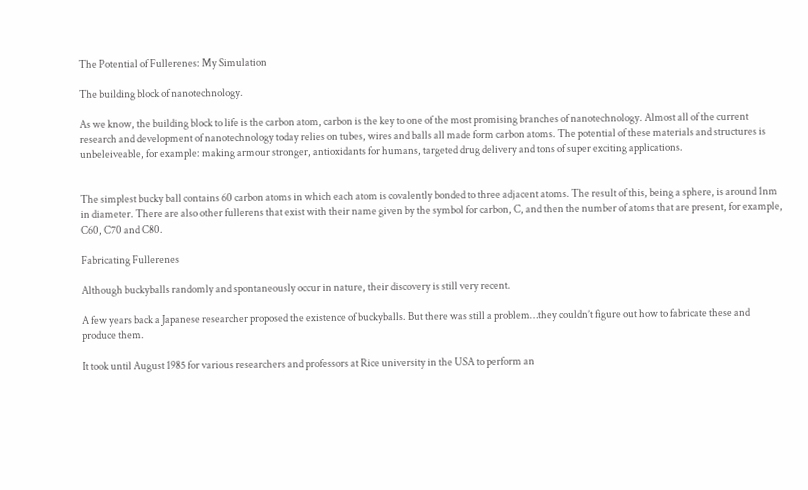The Potential of Fullerenes: My Simulation

The building block of nanotechnology.

As we know, the building block to life is the carbon atom, carbon is the key to one of the most promising branches of nanotechnology. Almost all of the current research and development of nanotechnology today relies on tubes, wires and balls all made form carbon atoms. The potential of these materials and structures is unbeleiveable, for example: making armour stronger, antioxidants for humans, targeted drug delivery and tons of super exciting applications.


The simplest bucky ball contains 60 carbon atoms in which each atom is covalently bonded to three adjacent atoms. The result of this, being a sphere, is around 1nm in diameter. There are also other fullerens that exist with their name given by the symbol for carbon, C, and then the number of atoms that are present, for example, C60, C70 and C80.

Fabricating Fullerenes

Although buckyballs randomly and spontaneously occur in nature, their discovery is still very recent.

A few years back a Japanese researcher proposed the existence of buckyballs. But there was still a problem…they couldn’t figure out how to fabricate these and produce them.

It took until August 1985 for various researchers and professors at Rice university in the USA to perform an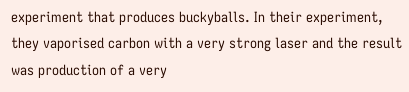experiment that produces buckyballs. In their experiment, they vaporised carbon with a very strong laser and the result was production of a very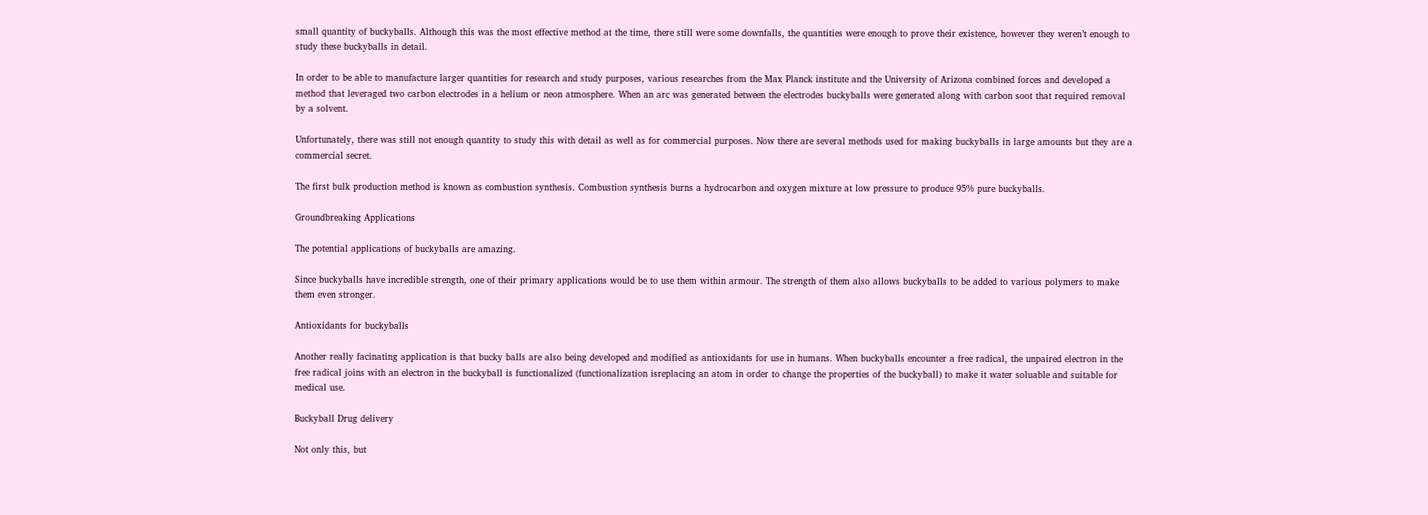small quantity of buckyballs. Although this was the most effective method at the time, there still were some downfalls, the quantities were enough to prove their existence, however they weren’t enough to study these buckyballs in detail.

In order to be able to manufacture larger quantities for research and study purposes, various researches from the Max Planck institute and the University of Arizona combined forces and developed a method that leveraged two carbon electrodes in a helium or neon atmosphere. When an arc was generated between the electrodes buckyballs were generated along with carbon soot that required removal by a solvent.

Unfortunately, there was still not enough quantity to study this with detail as well as for commercial purposes. Now there are several methods used for making buckyballs in large amounts but they are a commercial secret.

The first bulk production method is known as combustion synthesis. Combustion synthesis burns a hydrocarbon and oxygen mixture at low pressure to produce 95% pure buckyballs.

Groundbreaking Applications

The potential applications of buckyballs are amazing.

Since buckyballs have incredible strength, one of their primary applications would be to use them within armour. The strength of them also allows buckyballs to be added to various polymers to make them even stronger.

Antioxidants for buckyballs

Another really facinating application is that bucky balls are also being developed and modified as antioxidants for use in humans. When buckyballs encounter a free radical, the unpaired electron in the free radical joins with an electron in the buckyball is functionalized (functionalization isreplacing an atom in order to change the properties of the buckyball) to make it water soluable and suitable for medical use.

Buckyball Drug delivery

Not only this, but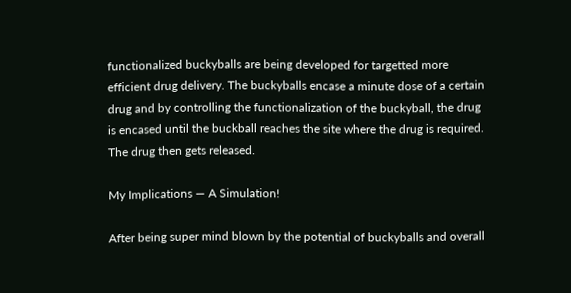functionalized buckyballs are being developed for targetted more efficient drug delivery. The buckyballs encase a minute dose of a certain drug and by controlling the functionalization of the buckyball, the drug is encased until the buckball reaches the site where the drug is required. The drug then gets released.

My Implications — A Simulation!

After being super mind blown by the potential of buckyballs and overall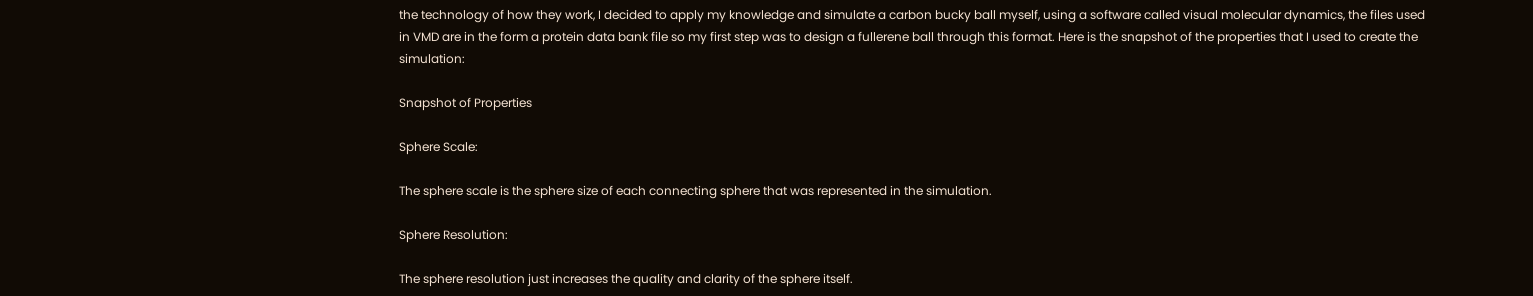the technology of how they work, I decided to apply my knowledge and simulate a carbon bucky ball myself, using a software called visual molecular dynamics, the files used in VMD are in the form a protein data bank file so my first step was to design a fullerene ball through this format. Here is the snapshot of the properties that I used to create the simulation:

Snapshot of Properties

Sphere Scale:

The sphere scale is the sphere size of each connecting sphere that was represented in the simulation.

Sphere Resolution:

The sphere resolution just increases the quality and clarity of the sphere itself.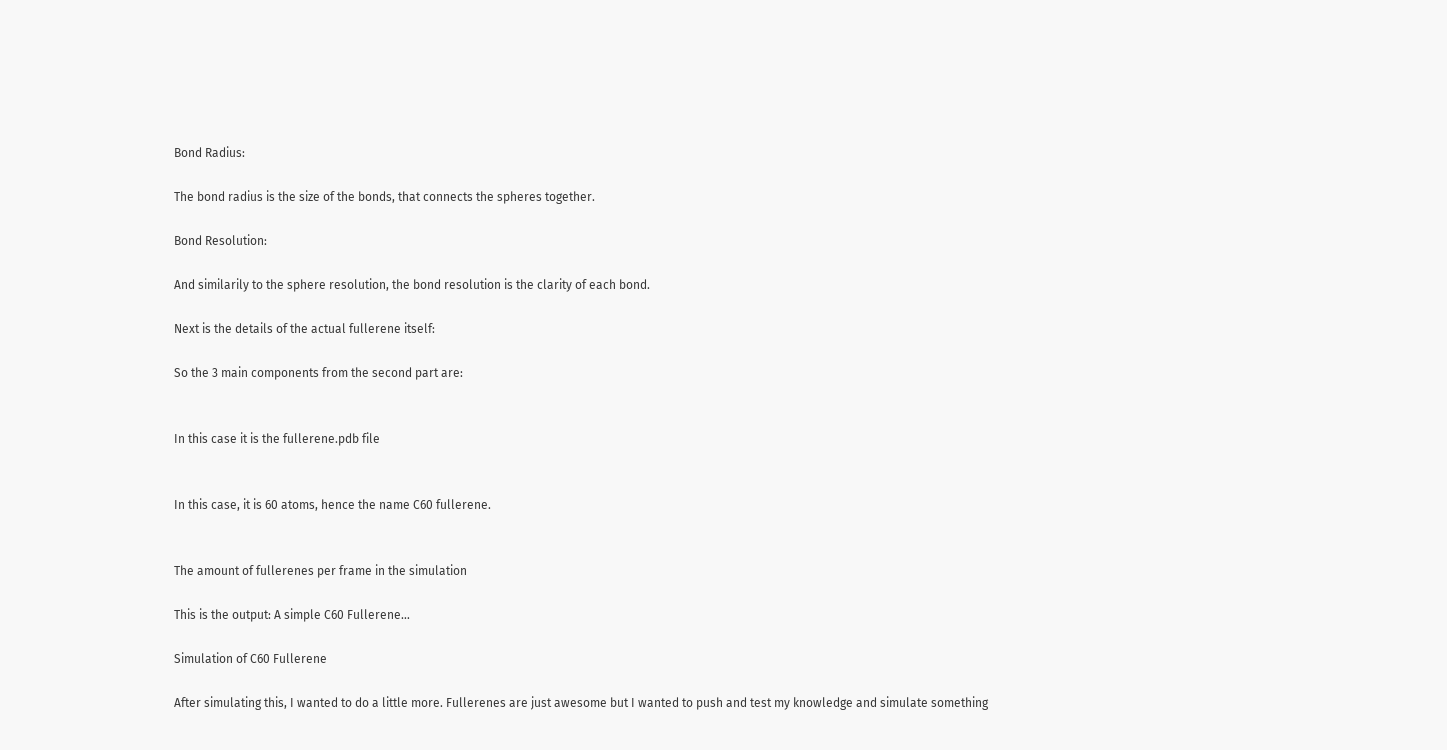Bond Radius:

The bond radius is the size of the bonds, that connects the spheres together.

Bond Resolution:

And similarily to the sphere resolution, the bond resolution is the clarity of each bond.

Next is the details of the actual fullerene itself:

So the 3 main components from the second part are:


In this case it is the fullerene.pdb file


In this case, it is 60 atoms, hence the name C60 fullerene.


The amount of fullerenes per frame in the simulation

This is the output: A simple C60 Fullerene…

Simulation of C60 Fullerene

After simulating this, I wanted to do a little more. Fullerenes are just awesome but I wanted to push and test my knowledge and simulate something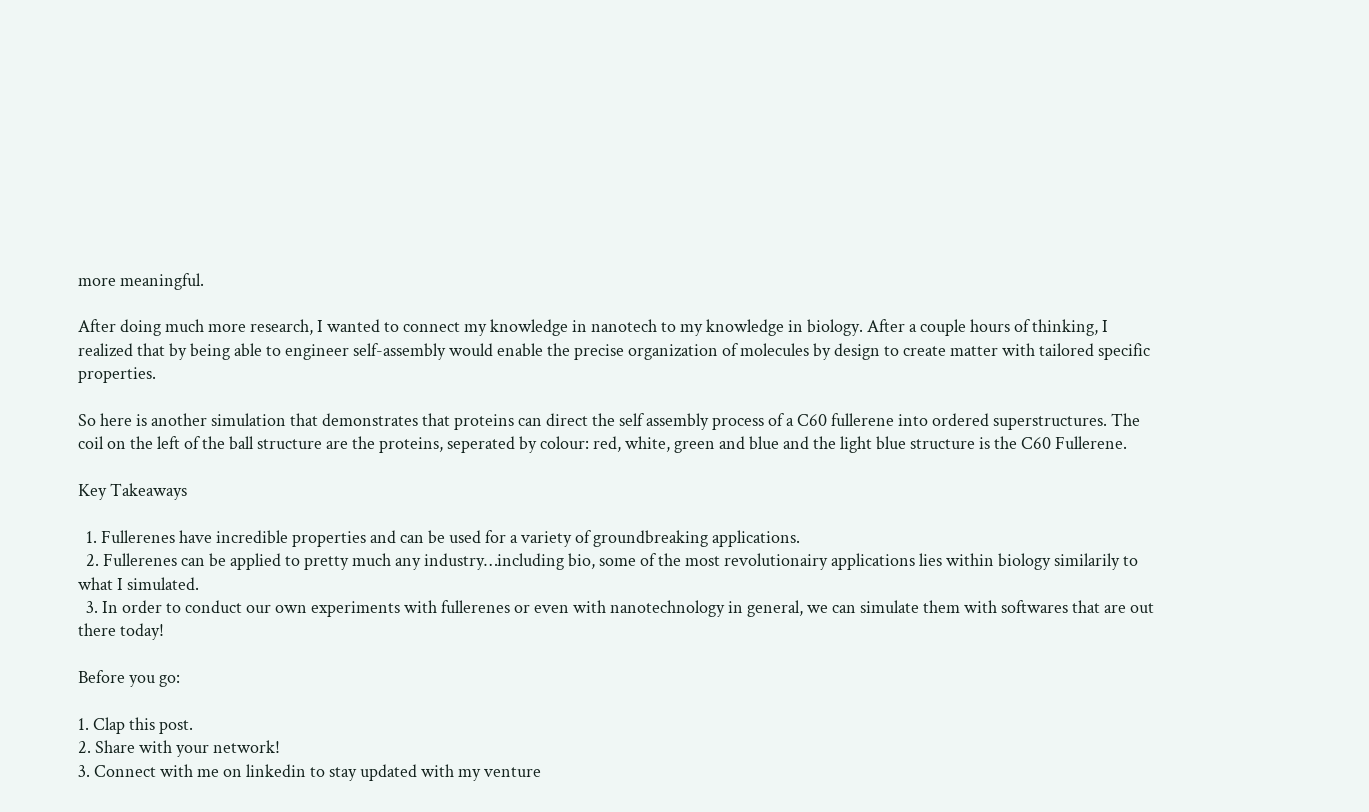more meaningful.

After doing much more research, I wanted to connect my knowledge in nanotech to my knowledge in biology. After a couple hours of thinking, I realized that by being able to engineer self-assembly would enable the precise organization of molecules by design to create matter with tailored specific properties.

So here is another simulation that demonstrates that proteins can direct the self assembly process of a C60 fullerene into ordered superstructures. The coil on the left of the ball structure are the proteins, seperated by colour: red, white, green and blue and the light blue structure is the C60 Fullerene.

Key Takeaways

  1. Fullerenes have incredible properties and can be used for a variety of groundbreaking applications.
  2. Fullerenes can be applied to pretty much any industry…including bio, some of the most revolutionairy applications lies within biology similarily to what I simulated.
  3. In order to conduct our own experiments with fullerenes or even with nanotechnology in general, we can simulate them with softwares that are out there today!

Before you go:

1. Clap this post.
2. Share with your network!
3. Connect with me on linkedin to stay updated with my venture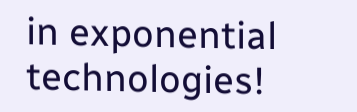in exponential technologies!